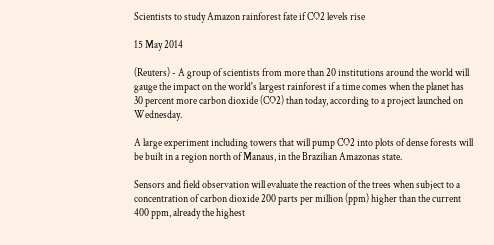Scientists to study Amazon rainforest fate if CO2 levels rise

15 May 2014

(Reuters) - A group of scientists from more than 20 institutions around the world will gauge the impact on the world's largest rainforest if a time comes when the planet has 30 percent more carbon dioxide (CO2) than today, according to a project launched on Wednesday.

A large experiment including towers that will pump CO2 into plots of dense forests will be built in a region north of Manaus, in the Brazilian Amazonas state.

Sensors and field observation will evaluate the reaction of the trees when subject to a concentration of carbon dioxide 200 parts per million (ppm) higher than the current 400 ppm, already the highest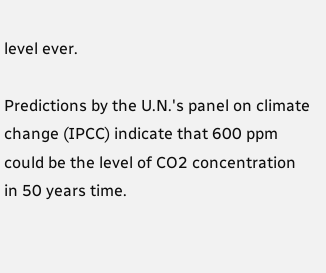level ever.

Predictions by the U.N.'s panel on climate change (IPCC) indicate that 600 ppm could be the level of CO2 concentration in 50 years time.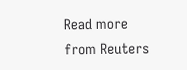Read more from Reuters